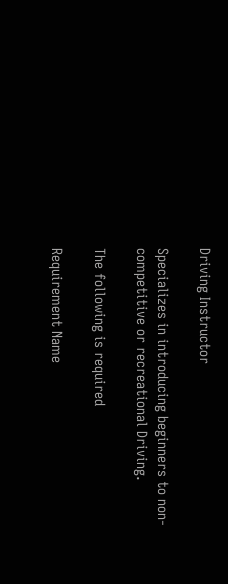Driving Instructor

Specializes in introducing beginners to non-competitive or recreational Driving.

The following is required

Requirement Name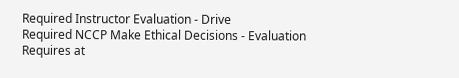Required Instructor Evaluation - Drive
Required NCCP Make Ethical Decisions - Evaluation
Requires at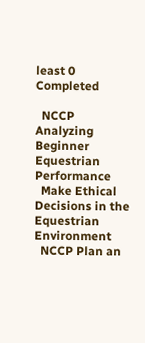least 0 Completed

  NCCP Analyzing Beginner Equestrian Performance
  Make Ethical Decisions in the Equestrian Environment
  NCCP Plan an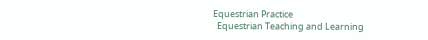Equestrian Practice
  Equestrian Teaching and Learning